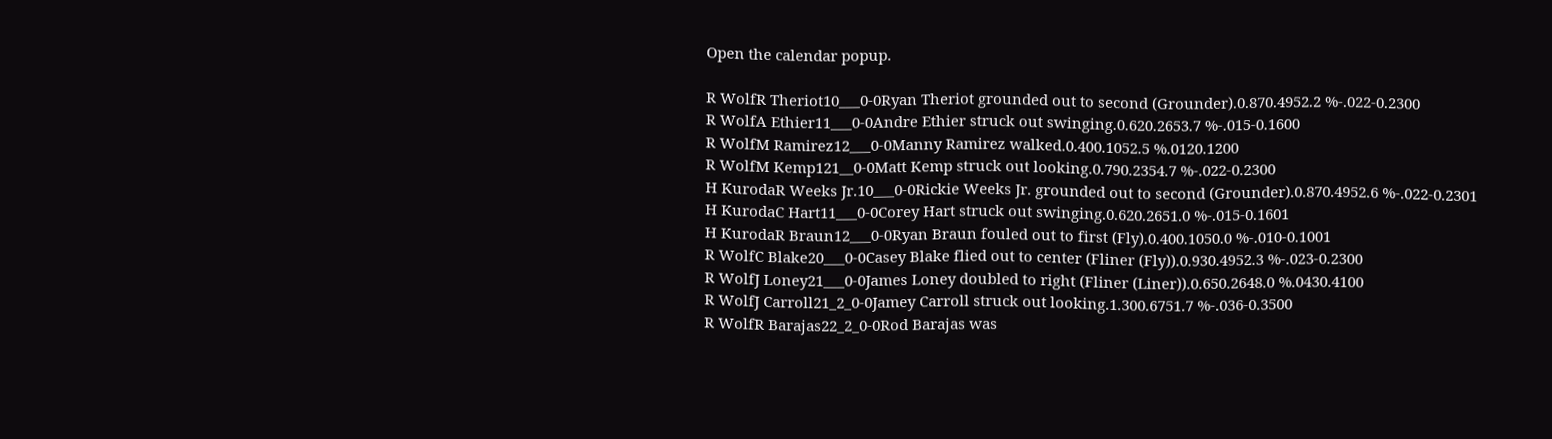Open the calendar popup.

R WolfR Theriot10___0-0Ryan Theriot grounded out to second (Grounder).0.870.4952.2 %-.022-0.2300
R WolfA Ethier11___0-0Andre Ethier struck out swinging.0.620.2653.7 %-.015-0.1600
R WolfM Ramirez12___0-0Manny Ramirez walked.0.400.1052.5 %.0120.1200
R WolfM Kemp121__0-0Matt Kemp struck out looking.0.790.2354.7 %-.022-0.2300
H KurodaR Weeks Jr.10___0-0Rickie Weeks Jr. grounded out to second (Grounder).0.870.4952.6 %-.022-0.2301
H KurodaC Hart11___0-0Corey Hart struck out swinging.0.620.2651.0 %-.015-0.1601
H KurodaR Braun12___0-0Ryan Braun fouled out to first (Fly).0.400.1050.0 %-.010-0.1001
R WolfC Blake20___0-0Casey Blake flied out to center (Fliner (Fly)).0.930.4952.3 %-.023-0.2300
R WolfJ Loney21___0-0James Loney doubled to right (Fliner (Liner)).0.650.2648.0 %.0430.4100
R WolfJ Carroll21_2_0-0Jamey Carroll struck out looking.1.300.6751.7 %-.036-0.3500
R WolfR Barajas22_2_0-0Rod Barajas was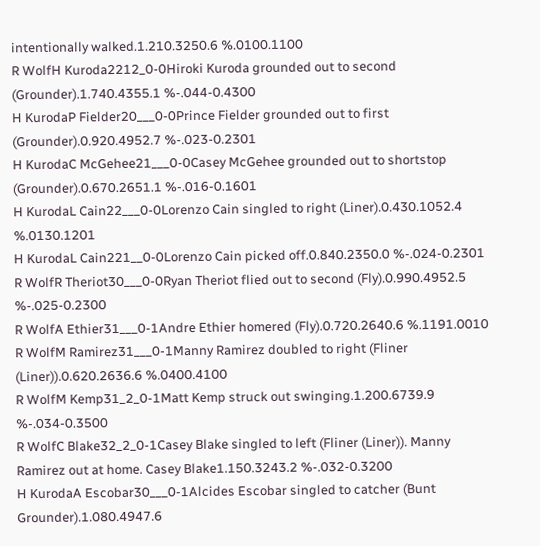intentionally walked.1.210.3250.6 %.0100.1100
R WolfH Kuroda2212_0-0Hiroki Kuroda grounded out to second (Grounder).1.740.4355.1 %-.044-0.4300
H KurodaP Fielder20___0-0Prince Fielder grounded out to first (Grounder).0.920.4952.7 %-.023-0.2301
H KurodaC McGehee21___0-0Casey McGehee grounded out to shortstop (Grounder).0.670.2651.1 %-.016-0.1601
H KurodaL Cain22___0-0Lorenzo Cain singled to right (Liner).0.430.1052.4 %.0130.1201
H KurodaL Cain221__0-0Lorenzo Cain picked off.0.840.2350.0 %-.024-0.2301
R WolfR Theriot30___0-0Ryan Theriot flied out to second (Fly).0.990.4952.5 %-.025-0.2300
R WolfA Ethier31___0-1Andre Ethier homered (Fly).0.720.2640.6 %.1191.0010
R WolfM Ramirez31___0-1Manny Ramirez doubled to right (Fliner (Liner)).0.620.2636.6 %.0400.4100
R WolfM Kemp31_2_0-1Matt Kemp struck out swinging.1.200.6739.9 %-.034-0.3500
R WolfC Blake32_2_0-1Casey Blake singled to left (Fliner (Liner)). Manny Ramirez out at home. Casey Blake1.150.3243.2 %-.032-0.3200
H KurodaA Escobar30___0-1Alcides Escobar singled to catcher (Bunt Grounder).1.080.4947.6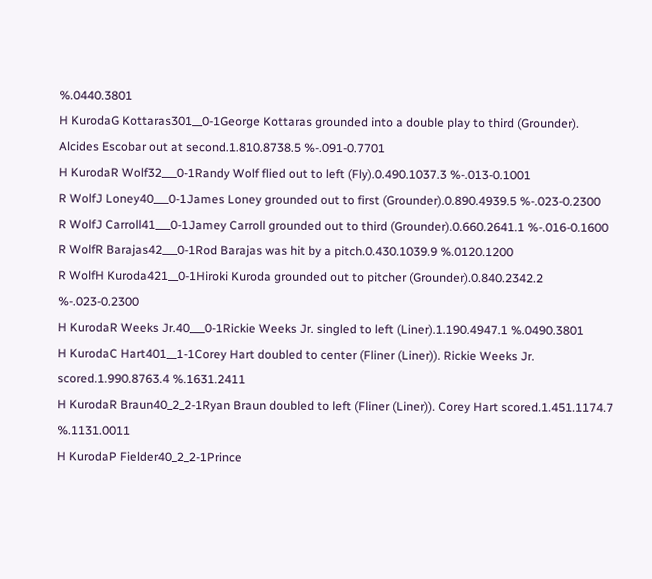%.0440.3801
H KurodaG Kottaras301__0-1George Kottaras grounded into a double play to third (Grounder). Alcides Escobar out at second.1.810.8738.5 %-.091-0.7701
H KurodaR Wolf32___0-1Randy Wolf flied out to left (Fly).0.490.1037.3 %-.013-0.1001
R WolfJ Loney40___0-1James Loney grounded out to first (Grounder).0.890.4939.5 %-.023-0.2300
R WolfJ Carroll41___0-1Jamey Carroll grounded out to third (Grounder).0.660.2641.1 %-.016-0.1600
R WolfR Barajas42___0-1Rod Barajas was hit by a pitch.0.430.1039.9 %.0120.1200
R WolfH Kuroda421__0-1Hiroki Kuroda grounded out to pitcher (Grounder).0.840.2342.2 %-.023-0.2300
H KurodaR Weeks Jr.40___0-1Rickie Weeks Jr. singled to left (Liner).1.190.4947.1 %.0490.3801
H KurodaC Hart401__1-1Corey Hart doubled to center (Fliner (Liner)). Rickie Weeks Jr. scored.1.990.8763.4 %.1631.2411
H KurodaR Braun40_2_2-1Ryan Braun doubled to left (Fliner (Liner)). Corey Hart scored.1.451.1174.7 %.1131.0011
H KurodaP Fielder40_2_2-1Prince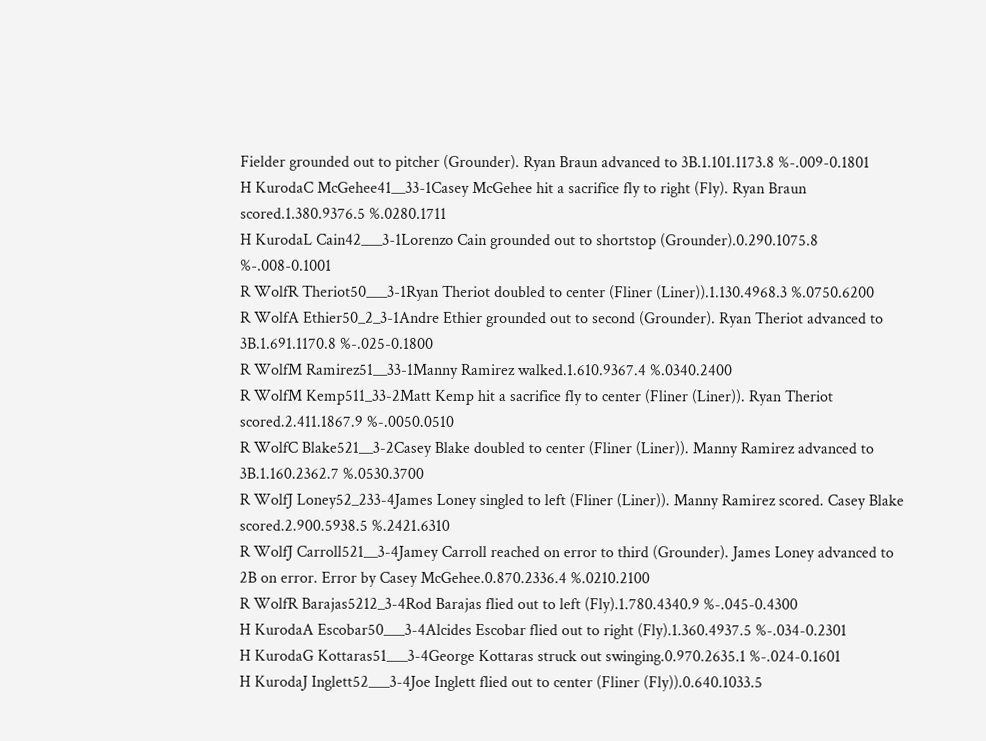Fielder grounded out to pitcher (Grounder). Ryan Braun advanced to 3B.1.101.1173.8 %-.009-0.1801
H KurodaC McGehee41__33-1Casey McGehee hit a sacrifice fly to right (Fly). Ryan Braun scored.1.380.9376.5 %.0280.1711
H KurodaL Cain42___3-1Lorenzo Cain grounded out to shortstop (Grounder).0.290.1075.8 %-.008-0.1001
R WolfR Theriot50___3-1Ryan Theriot doubled to center (Fliner (Liner)).1.130.4968.3 %.0750.6200
R WolfA Ethier50_2_3-1Andre Ethier grounded out to second (Grounder). Ryan Theriot advanced to 3B.1.691.1170.8 %-.025-0.1800
R WolfM Ramirez51__33-1Manny Ramirez walked.1.610.9367.4 %.0340.2400
R WolfM Kemp511_33-2Matt Kemp hit a sacrifice fly to center (Fliner (Liner)). Ryan Theriot scored.2.411.1867.9 %-.0050.0510
R WolfC Blake521__3-2Casey Blake doubled to center (Fliner (Liner)). Manny Ramirez advanced to 3B.1.160.2362.7 %.0530.3700
R WolfJ Loney52_233-4James Loney singled to left (Fliner (Liner)). Manny Ramirez scored. Casey Blake scored.2.900.5938.5 %.2421.6310
R WolfJ Carroll521__3-4Jamey Carroll reached on error to third (Grounder). James Loney advanced to 2B on error. Error by Casey McGehee.0.870.2336.4 %.0210.2100
R WolfR Barajas5212_3-4Rod Barajas flied out to left (Fly).1.780.4340.9 %-.045-0.4300
H KurodaA Escobar50___3-4Alcides Escobar flied out to right (Fly).1.360.4937.5 %-.034-0.2301
H KurodaG Kottaras51___3-4George Kottaras struck out swinging.0.970.2635.1 %-.024-0.1601
H KurodaJ Inglett52___3-4Joe Inglett flied out to center (Fliner (Fly)).0.640.1033.5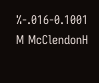%-.016-0.1001
M McClendonH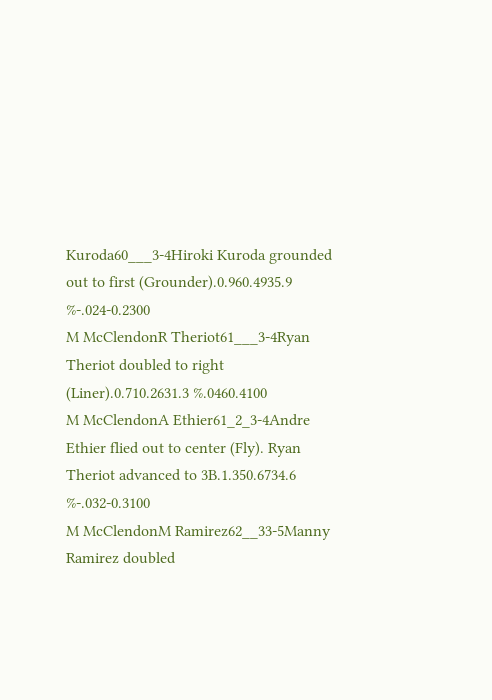Kuroda60___3-4Hiroki Kuroda grounded out to first (Grounder).0.960.4935.9 %-.024-0.2300
M McClendonR Theriot61___3-4Ryan Theriot doubled to right (Liner).0.710.2631.3 %.0460.4100
M McClendonA Ethier61_2_3-4Andre Ethier flied out to center (Fly). Ryan Theriot advanced to 3B.1.350.6734.6 %-.032-0.3100
M McClendonM Ramirez62__33-5Manny Ramirez doubled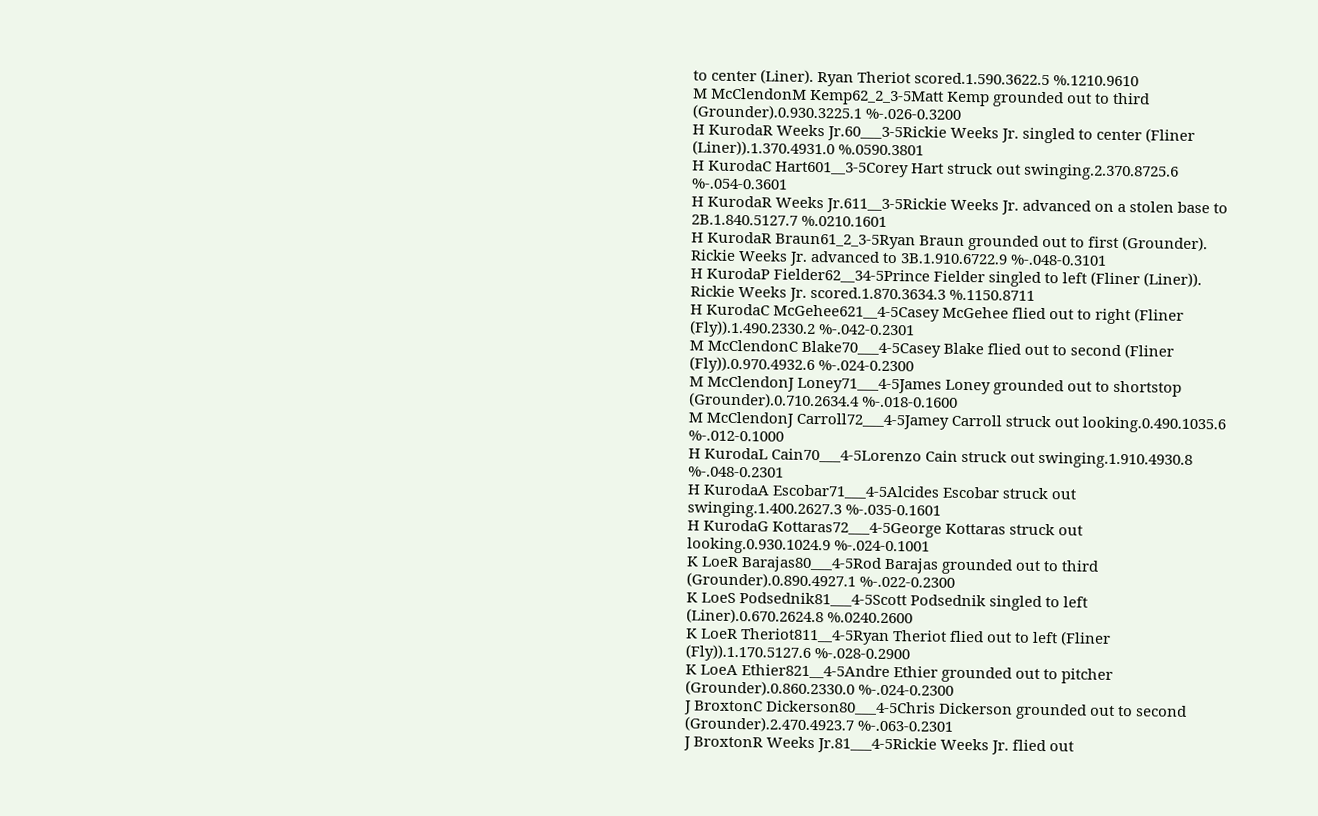to center (Liner). Ryan Theriot scored.1.590.3622.5 %.1210.9610
M McClendonM Kemp62_2_3-5Matt Kemp grounded out to third (Grounder).0.930.3225.1 %-.026-0.3200
H KurodaR Weeks Jr.60___3-5Rickie Weeks Jr. singled to center (Fliner (Liner)).1.370.4931.0 %.0590.3801
H KurodaC Hart601__3-5Corey Hart struck out swinging.2.370.8725.6 %-.054-0.3601
H KurodaR Weeks Jr.611__3-5Rickie Weeks Jr. advanced on a stolen base to 2B.1.840.5127.7 %.0210.1601
H KurodaR Braun61_2_3-5Ryan Braun grounded out to first (Grounder). Rickie Weeks Jr. advanced to 3B.1.910.6722.9 %-.048-0.3101
H KurodaP Fielder62__34-5Prince Fielder singled to left (Fliner (Liner)). Rickie Weeks Jr. scored.1.870.3634.3 %.1150.8711
H KurodaC McGehee621__4-5Casey McGehee flied out to right (Fliner (Fly)).1.490.2330.2 %-.042-0.2301
M McClendonC Blake70___4-5Casey Blake flied out to second (Fliner (Fly)).0.970.4932.6 %-.024-0.2300
M McClendonJ Loney71___4-5James Loney grounded out to shortstop (Grounder).0.710.2634.4 %-.018-0.1600
M McClendonJ Carroll72___4-5Jamey Carroll struck out looking.0.490.1035.6 %-.012-0.1000
H KurodaL Cain70___4-5Lorenzo Cain struck out swinging.1.910.4930.8 %-.048-0.2301
H KurodaA Escobar71___4-5Alcides Escobar struck out swinging.1.400.2627.3 %-.035-0.1601
H KurodaG Kottaras72___4-5George Kottaras struck out looking.0.930.1024.9 %-.024-0.1001
K LoeR Barajas80___4-5Rod Barajas grounded out to third (Grounder).0.890.4927.1 %-.022-0.2300
K LoeS Podsednik81___4-5Scott Podsednik singled to left (Liner).0.670.2624.8 %.0240.2600
K LoeR Theriot811__4-5Ryan Theriot flied out to left (Fliner (Fly)).1.170.5127.6 %-.028-0.2900
K LoeA Ethier821__4-5Andre Ethier grounded out to pitcher (Grounder).0.860.2330.0 %-.024-0.2300
J BroxtonC Dickerson80___4-5Chris Dickerson grounded out to second (Grounder).2.470.4923.7 %-.063-0.2301
J BroxtonR Weeks Jr.81___4-5Rickie Weeks Jr. flied out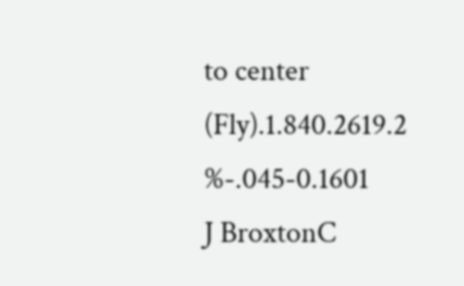to center (Fly).1.840.2619.2 %-.045-0.1601
J BroxtonC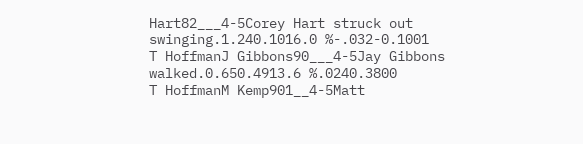Hart82___4-5Corey Hart struck out swinging.1.240.1016.0 %-.032-0.1001
T HoffmanJ Gibbons90___4-5Jay Gibbons walked.0.650.4913.6 %.0240.3800
T HoffmanM Kemp901__4-5Matt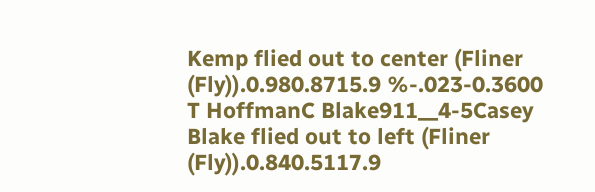Kemp flied out to center (Fliner (Fly)).0.980.8715.9 %-.023-0.3600
T HoffmanC Blake911__4-5Casey Blake flied out to left (Fliner (Fly)).0.840.5117.9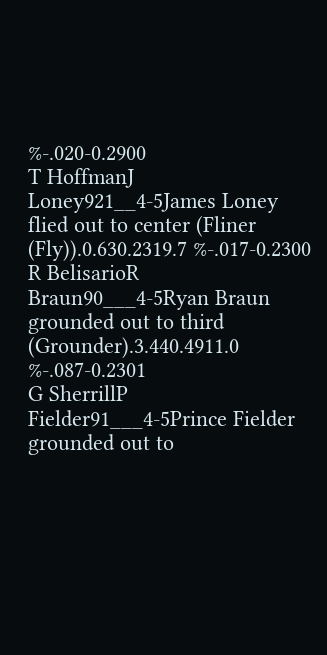%-.020-0.2900
T HoffmanJ Loney921__4-5James Loney flied out to center (Fliner (Fly)).0.630.2319.7 %-.017-0.2300
R BelisarioR Braun90___4-5Ryan Braun grounded out to third (Grounder).3.440.4911.0 %-.087-0.2301
G SherrillP Fielder91___4-5Prince Fielder grounded out to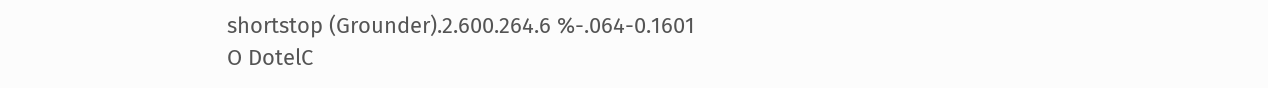shortstop (Grounder).2.600.264.6 %-.064-0.1601
O DotelC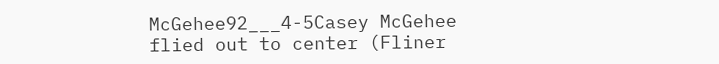McGehee92___4-5Casey McGehee flied out to center (Fliner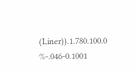(Liner)).1.780.100.0 %-.046-0.1001